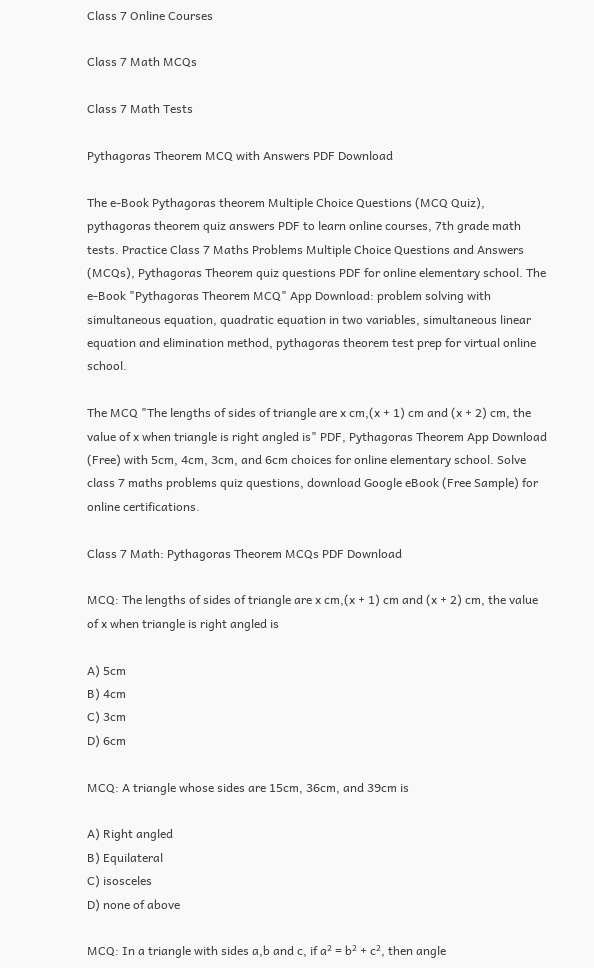Class 7 Online Courses

Class 7 Math MCQs

Class 7 Math Tests

Pythagoras Theorem MCQ with Answers PDF Download

The e-Book Pythagoras theorem Multiple Choice Questions (MCQ Quiz), pythagoras theorem quiz answers PDF to learn online courses, 7th grade math tests. Practice Class 7 Maths Problems Multiple Choice Questions and Answers (MCQs), Pythagoras Theorem quiz questions PDF for online elementary school. The e-Book "Pythagoras Theorem MCQ" App Download: problem solving with simultaneous equation, quadratic equation in two variables, simultaneous linear equation and elimination method, pythagoras theorem test prep for virtual online school.

The MCQ "The lengths of sides of triangle are x cm,(x + 1) cm and (x + 2) cm, the value of x when triangle is right angled is" PDF, Pythagoras Theorem App Download (Free) with 5cm, 4cm, 3cm, and 6cm choices for online elementary school. Solve class 7 maths problems quiz questions, download Google eBook (Free Sample) for online certifications.

Class 7 Math: Pythagoras Theorem MCQs PDF Download

MCQ: The lengths of sides of triangle are x cm,(x + 1) cm and (x + 2) cm, the value of x when triangle is right angled is

A) 5cm
B) 4cm
C) 3cm
D) 6cm

MCQ: A triangle whose sides are 15cm, 36cm, and 39cm is

A) Right angled
B) Equilateral
C) isosceles
D) none of above

MCQ: In a triangle with sides a,b and c, if a² = b² + c², then angle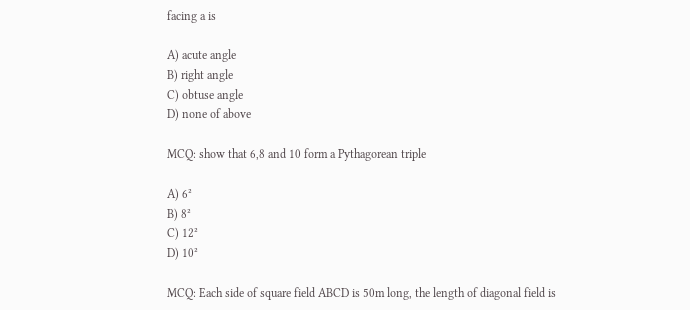facing a is

A) acute angle
B) right angle
C) obtuse angle
D) none of above

MCQ: show that 6,8 and 10 form a Pythagorean triple

A) 6²
B) 8²
C) 12²
D) 10²

MCQ: Each side of square field ABCD is 50m long, the length of diagonal field is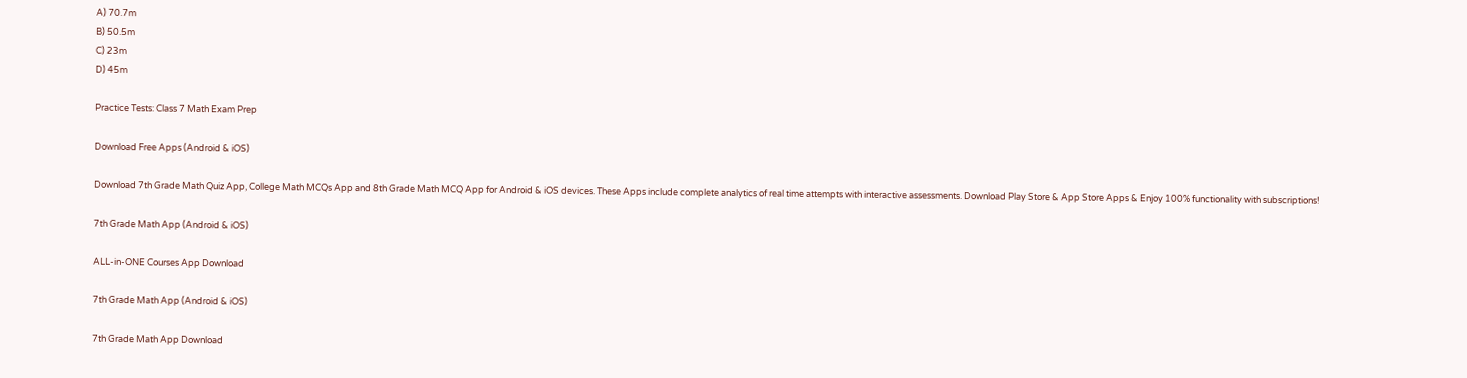A) 70.7m
B) 50.5m
C) 23m
D) 45m

Practice Tests: Class 7 Math Exam Prep

Download Free Apps (Android & iOS)

Download 7th Grade Math Quiz App, College Math MCQs App and 8th Grade Math MCQ App for Android & iOS devices. These Apps include complete analytics of real time attempts with interactive assessments. Download Play Store & App Store Apps & Enjoy 100% functionality with subscriptions!

7th Grade Math App (Android & iOS)

ALL-in-ONE Courses App Download

7th Grade Math App (Android & iOS)

7th Grade Math App Download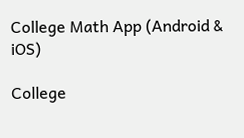College Math App (Android & iOS)

College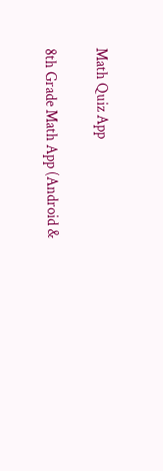Math Quiz App

8th Grade Math App (Android &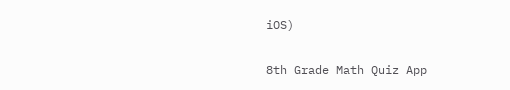iOS)

8th Grade Math Quiz App